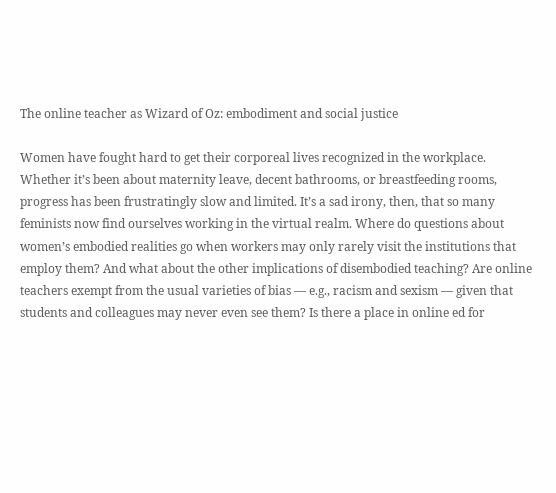The online teacher as Wizard of Oz: embodiment and social justice

Women have fought hard to get their corporeal lives recognized in the workplace. Whether it’s been about maternity leave, decent bathrooms, or breastfeeding rooms, progress has been frustratingly slow and limited. It’s a sad irony, then, that so many feminists now find ourselves working in the virtual realm. Where do questions about women’s embodied realities go when workers may only rarely visit the institutions that employ them? And what about the other implications of disembodied teaching? Are online teachers exempt from the usual varieties of bias — e.g., racism and sexism — given that students and colleagues may never even see them? Is there a place in online ed for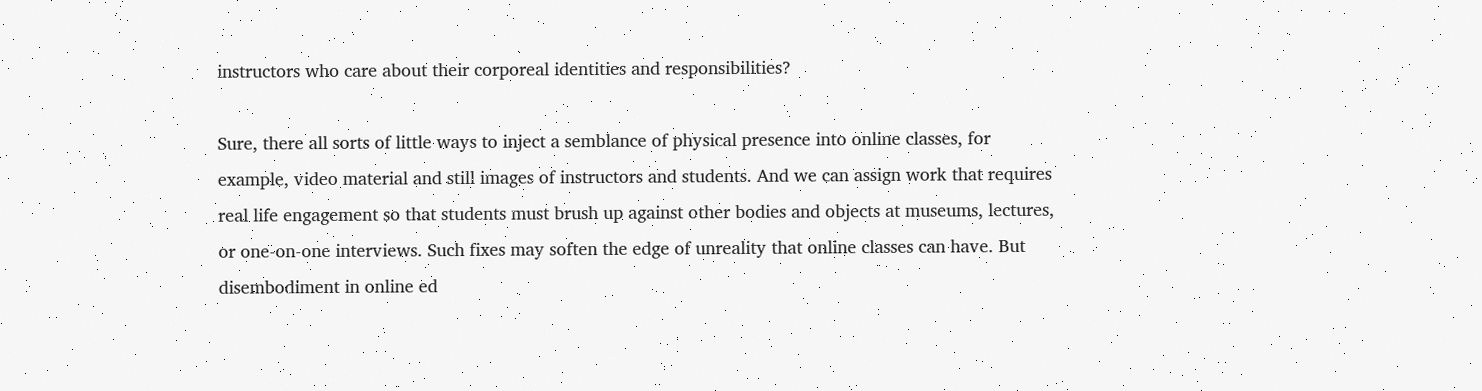instructors who care about their corporeal identities and responsibilities?

Sure, there all sorts of little ways to inject a semblance of physical presence into online classes, for example, video material and still images of instructors and students. And we can assign work that requires real life engagement so that students must brush up against other bodies and objects at museums, lectures, or one-on-one interviews. Such fixes may soften the edge of unreality that online classes can have. But disembodiment in online ed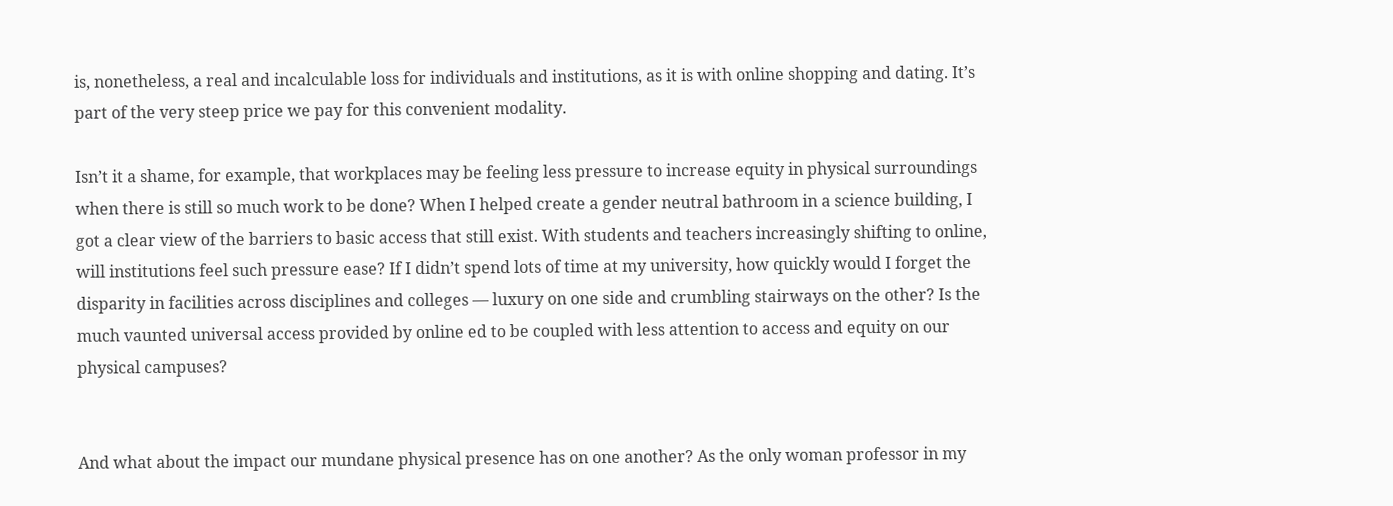is, nonetheless, a real and incalculable loss for individuals and institutions, as it is with online shopping and dating. It’s part of the very steep price we pay for this convenient modality.

Isn’t it a shame, for example, that workplaces may be feeling less pressure to increase equity in physical surroundings when there is still so much work to be done? When I helped create a gender neutral bathroom in a science building, I got a clear view of the barriers to basic access that still exist. With students and teachers increasingly shifting to online, will institutions feel such pressure ease? If I didn’t spend lots of time at my university, how quickly would I forget the disparity in facilities across disciplines and colleges — luxury on one side and crumbling stairways on the other? Is the much vaunted universal access provided by online ed to be coupled with less attention to access and equity on our physical campuses?


And what about the impact our mundane physical presence has on one another? As the only woman professor in my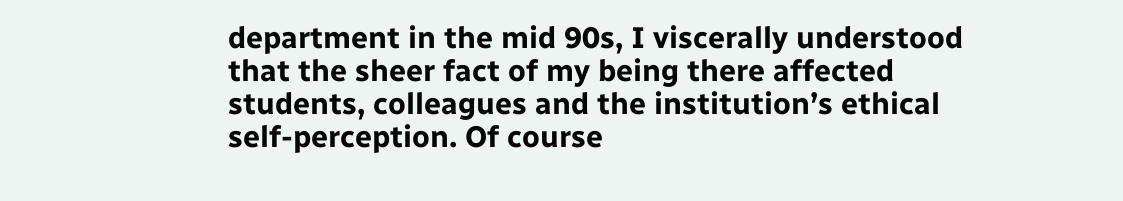department in the mid 90s, I viscerally understood that the sheer fact of my being there affected students, colleagues and the institution’s ethical self-perception. Of course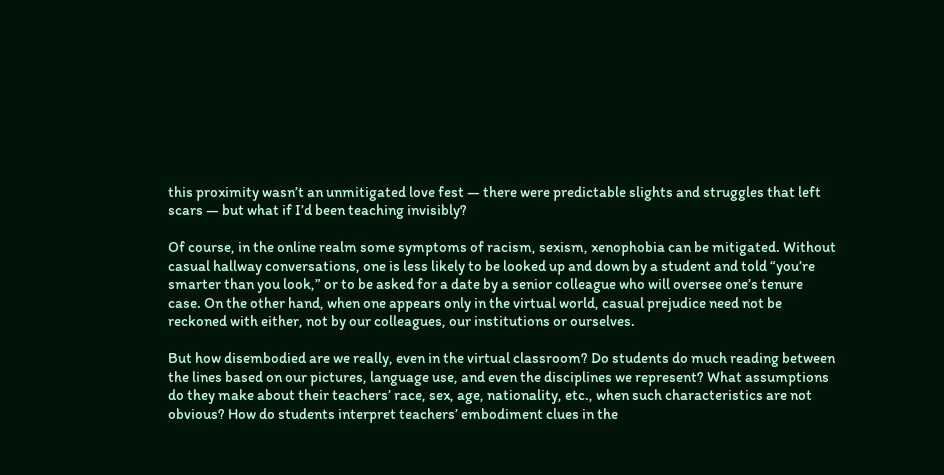this proximity wasn’t an unmitigated love fest — there were predictable slights and struggles that left scars — but what if I’d been teaching invisibly?

Of course, in the online realm some symptoms of racism, sexism, xenophobia can be mitigated. Without casual hallway conversations, one is less likely to be looked up and down by a student and told “you’re smarter than you look,” or to be asked for a date by a senior colleague who will oversee one’s tenure case. On the other hand, when one appears only in the virtual world, casual prejudice need not be reckoned with either, not by our colleagues, our institutions or ourselves.

But how disembodied are we really, even in the virtual classroom? Do students do much reading between the lines based on our pictures, language use, and even the disciplines we represent? What assumptions do they make about their teachers’ race, sex, age, nationality, etc., when such characteristics are not obvious? How do students interpret teachers’ embodiment clues in the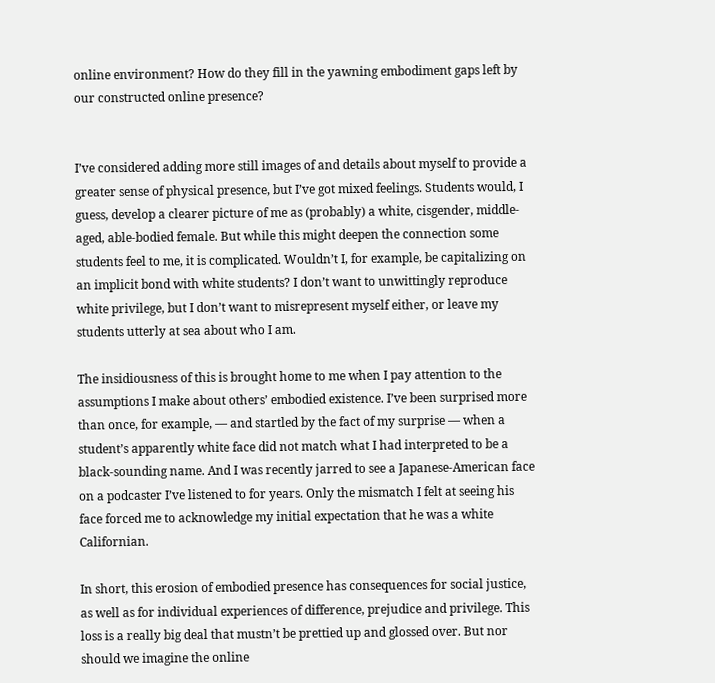online environment? How do they fill in the yawning embodiment gaps left by our constructed online presence?


I’ve considered adding more still images of and details about myself to provide a greater sense of physical presence, but I’ve got mixed feelings. Students would, I guess, develop a clearer picture of me as (probably) a white, cisgender, middle-aged, able-bodied female. But while this might deepen the connection some students feel to me, it is complicated. Wouldn’t I, for example, be capitalizing on an implicit bond with white students? I don’t want to unwittingly reproduce white privilege, but I don’t want to misrepresent myself either, or leave my students utterly at sea about who I am.

The insidiousness of this is brought home to me when I pay attention to the assumptions I make about others’ embodied existence. I’ve been surprised more than once, for example, — and startled by the fact of my surprise — when a student’s apparently white face did not match what I had interpreted to be a black-sounding name. And I was recently jarred to see a Japanese-American face on a podcaster I’ve listened to for years. Only the mismatch I felt at seeing his face forced me to acknowledge my initial expectation that he was a white Californian.

In short, this erosion of embodied presence has consequences for social justice, as well as for individual experiences of difference, prejudice and privilege. This loss is a really big deal that mustn’t be prettied up and glossed over. But nor should we imagine the online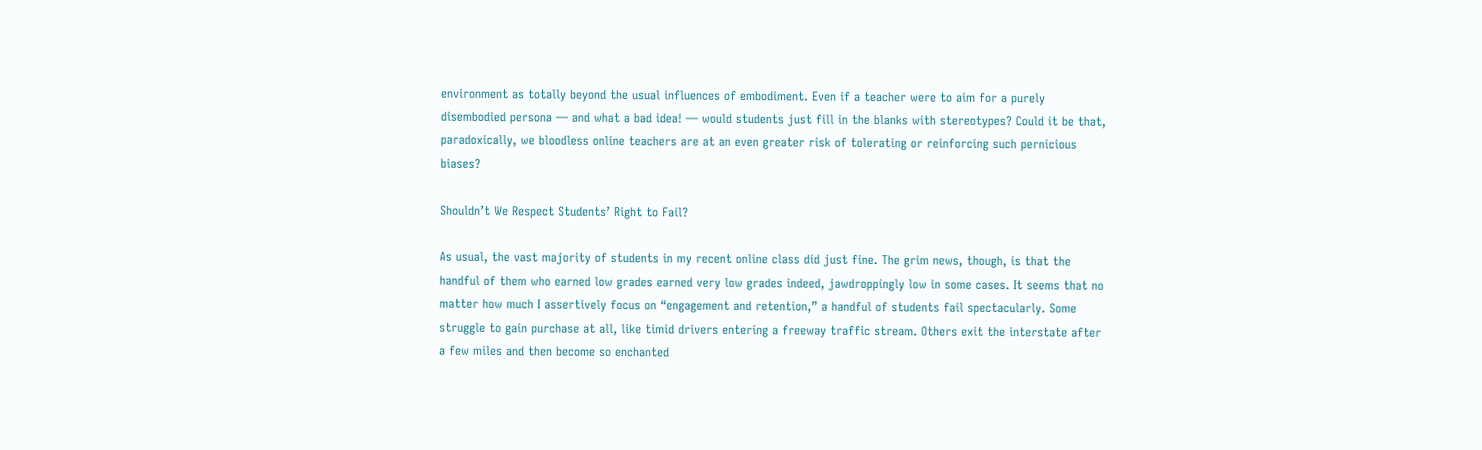environment as totally beyond the usual influences of embodiment. Even if a teacher were to aim for a purely disembodied persona — and what a bad idea! — would students just fill in the blanks with stereotypes? Could it be that, paradoxically, we bloodless online teachers are at an even greater risk of tolerating or reinforcing such pernicious biases?

Shouldn’t We Respect Students’ Right to Fail?

As usual, the vast majority of students in my recent online class did just fine. The grim news, though, is that the handful of them who earned low grades earned very low grades indeed, jawdroppingly low in some cases. It seems that no matter how much I assertively focus on “engagement and retention,” a handful of students fail spectacularly. Some struggle to gain purchase at all, like timid drivers entering a freeway traffic stream. Others exit the interstate after a few miles and then become so enchanted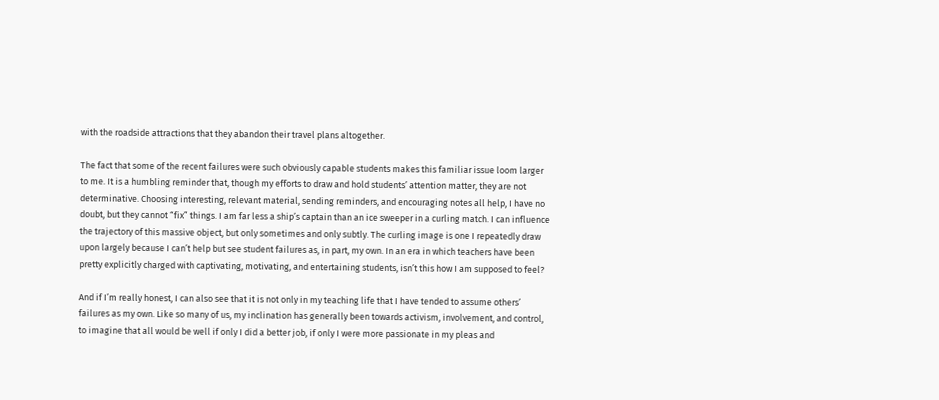with the roadside attractions that they abandon their travel plans altogether.

The fact that some of the recent failures were such obviously capable students makes this familiar issue loom larger to me. It is a humbling reminder that, though my efforts to draw and hold students’ attention matter, they are not determinative. Choosing interesting, relevant material, sending reminders, and encouraging notes all help, I have no doubt, but they cannot “fix” things. I am far less a ship’s captain than an ice sweeper in a curling match. I can influence the trajectory of this massive object, but only sometimes and only subtly. The curling image is one I repeatedly draw upon largely because I can’t help but see student failures as, in part, my own. In an era in which teachers have been pretty explicitly charged with captivating, motivating, and entertaining students, isn’t this how I am supposed to feel?

And if I’m really honest, I can also see that it is not only in my teaching life that I have tended to assume others’ failures as my own. Like so many of us, my inclination has generally been towards activism, involvement, and control, to imagine that all would be well if only I did a better job, if only I were more passionate in my pleas and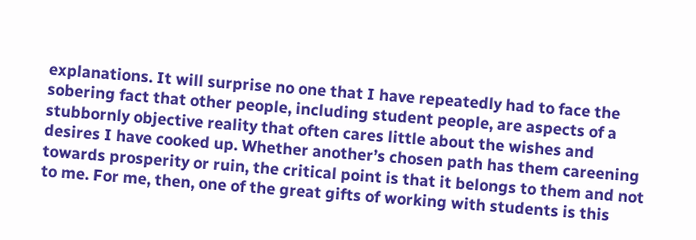explanations. It will surprise no one that I have repeatedly had to face the sobering fact that other people, including student people, are aspects of a stubbornly objective reality that often cares little about the wishes and desires I have cooked up. Whether another’s chosen path has them careening towards prosperity or ruin, the critical point is that it belongs to them and not to me. For me, then, one of the great gifts of working with students is this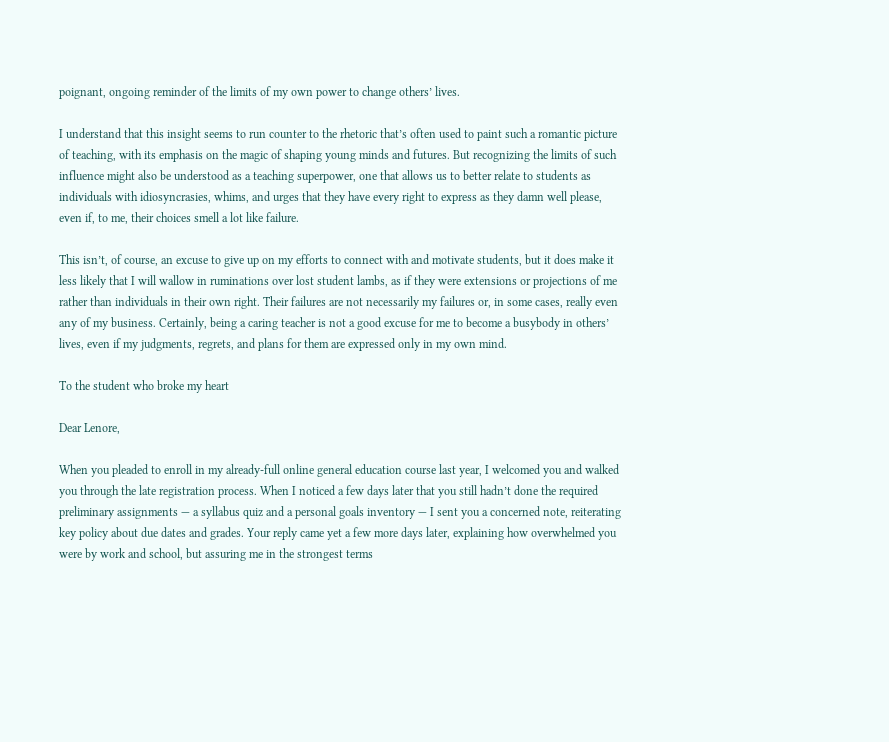poignant, ongoing reminder of the limits of my own power to change others’ lives.

I understand that this insight seems to run counter to the rhetoric that’s often used to paint such a romantic picture of teaching, with its emphasis on the magic of shaping young minds and futures. But recognizing the limits of such influence might also be understood as a teaching superpower, one that allows us to better relate to students as individuals with idiosyncrasies, whims, and urges that they have every right to express as they damn well please, even if, to me, their choices smell a lot like failure.

This isn’t, of course, an excuse to give up on my efforts to connect with and motivate students, but it does make it less likely that I will wallow in ruminations over lost student lambs, as if they were extensions or projections of me rather than individuals in their own right. Their failures are not necessarily my failures or, in some cases, really even any of my business. Certainly, being a caring teacher is not a good excuse for me to become a busybody in others’ lives, even if my judgments, regrets, and plans for them are expressed only in my own mind.

To the student who broke my heart

Dear Lenore,

When you pleaded to enroll in my already-full online general education course last year, I welcomed you and walked you through the late registration process. When I noticed a few days later that you still hadn’t done the required preliminary assignments — a syllabus quiz and a personal goals inventory — I sent you a concerned note, reiterating key policy about due dates and grades. Your reply came yet a few more days later, explaining how overwhelmed you were by work and school, but assuring me in the strongest terms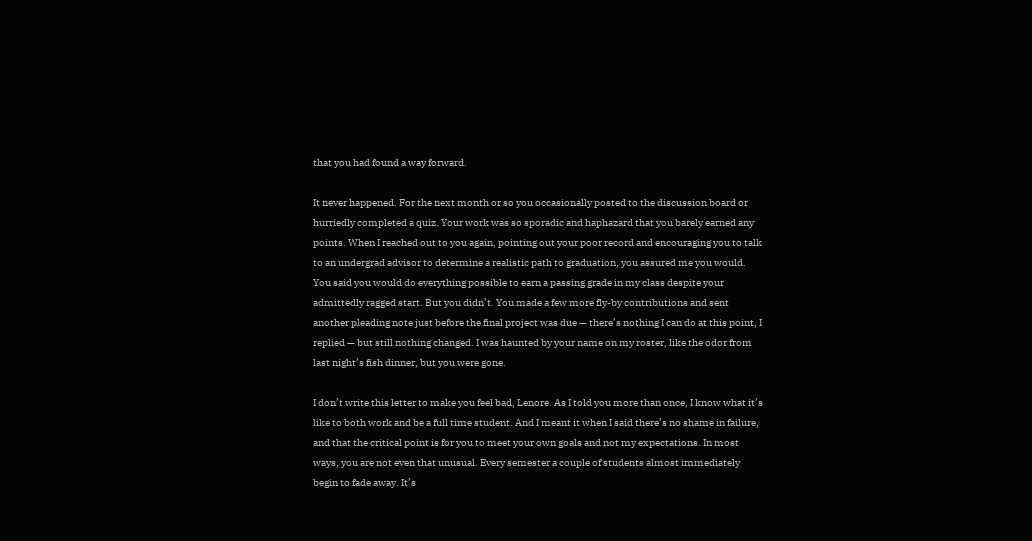that you had found a way forward.

It never happened. For the next month or so you occasionally posted to the discussion board or hurriedly completed a quiz. Your work was so sporadic and haphazard that you barely earned any points. When I reached out to you again, pointing out your poor record and encouraging you to talk to an undergrad advisor to determine a realistic path to graduation, you assured me you would. You said you would do everything possible to earn a passing grade in my class despite your admittedly ragged start. But you didn’t. You made a few more fly-by contributions and sent another pleading note just before the final project was due — there’s nothing I can do at this point, I replied — but still nothing changed. I was haunted by your name on my roster, like the odor from last night’s fish dinner, but you were gone.

I don’t write this letter to make you feel bad, Lenore. As I told you more than once, I know what it’s like to both work and be a full time student. And I meant it when I said there’s no shame in failure, and that the critical point is for you to meet your own goals and not my expectations. In most ways, you are not even that unusual. Every semester a couple of students almost immediately begin to fade away. It’s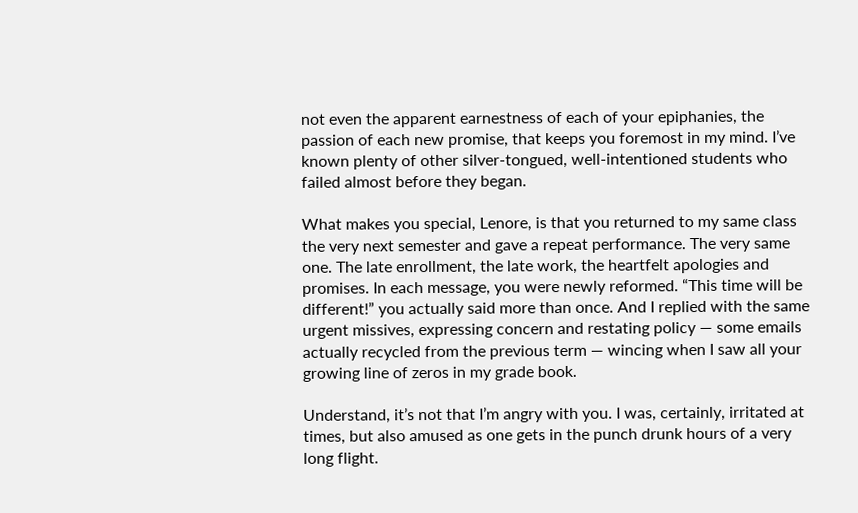not even the apparent earnestness of each of your epiphanies, the passion of each new promise, that keeps you foremost in my mind. I’ve known plenty of other silver-tongued, well-intentioned students who failed almost before they began.

What makes you special, Lenore, is that you returned to my same class the very next semester and gave a repeat performance. The very same one. The late enrollment, the late work, the heartfelt apologies and promises. In each message, you were newly reformed. “This time will be different!” you actually said more than once. And I replied with the same urgent missives, expressing concern and restating policy — some emails actually recycled from the previous term — wincing when I saw all your growing line of zeros in my grade book.

Understand, it’s not that I’m angry with you. I was, certainly, irritated at times, but also amused as one gets in the punch drunk hours of a very long flight.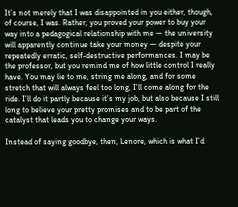It’s not merely that I was disappointed in you either, though, of course, I was. Rather, you proved your power to buy your way into a pedagogical relationship with me — the university will apparently continue take your money — despite your repeatedly erratic, self-destructive performances. I may be the professor, but you remind me of how little control I really have. You may lie to me, string me along, and for some stretch that will always feel too long, I’ll come along for the ride. I’ll do it partly because it’s my job, but also because I still long to believe your pretty promises and to be part of the catalyst that leads you to change your ways.

Instead of saying goodbye, then, Lenore, which is what I’d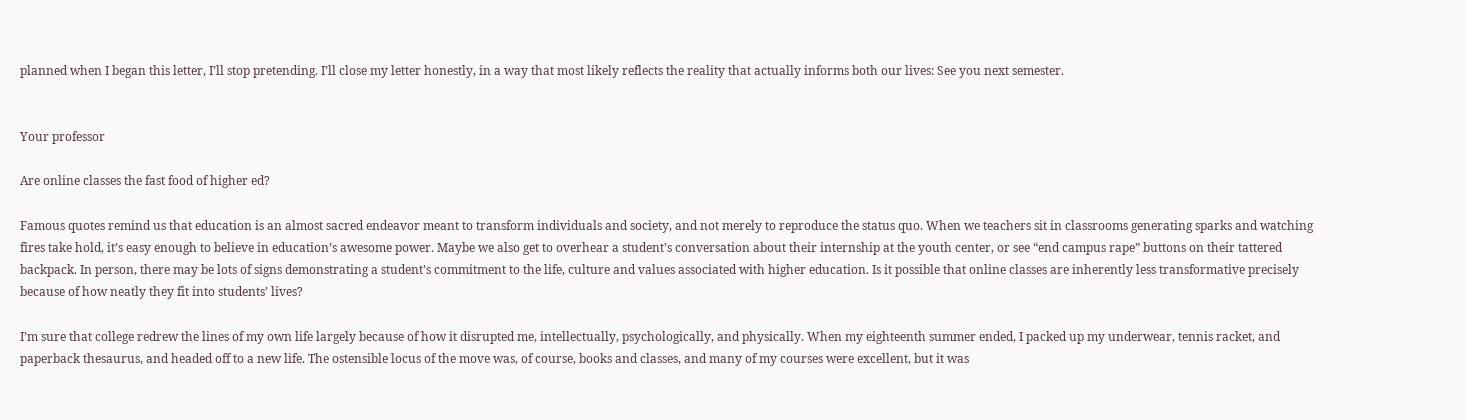planned when I began this letter, I’ll stop pretending. I’ll close my letter honestly, in a way that most likely reflects the reality that actually informs both our lives: See you next semester.


Your professor

Are online classes the fast food of higher ed?

Famous quotes remind us that education is an almost sacred endeavor meant to transform individuals and society, and not merely to reproduce the status quo. When we teachers sit in classrooms generating sparks and watching fires take hold, it’s easy enough to believe in education’s awesome power. Maybe we also get to overhear a student’s conversation about their internship at the youth center, or see “end campus rape” buttons on their tattered backpack. In person, there may be lots of signs demonstrating a student’s commitment to the life, culture and values associated with higher education. Is it possible that online classes are inherently less transformative precisely because of how neatly they fit into students’ lives?

I’m sure that college redrew the lines of my own life largely because of how it disrupted me, intellectually, psychologically, and physically. When my eighteenth summer ended, I packed up my underwear, tennis racket, and paperback thesaurus, and headed off to a new life. The ostensible locus of the move was, of course, books and classes, and many of my courses were excellent, but it was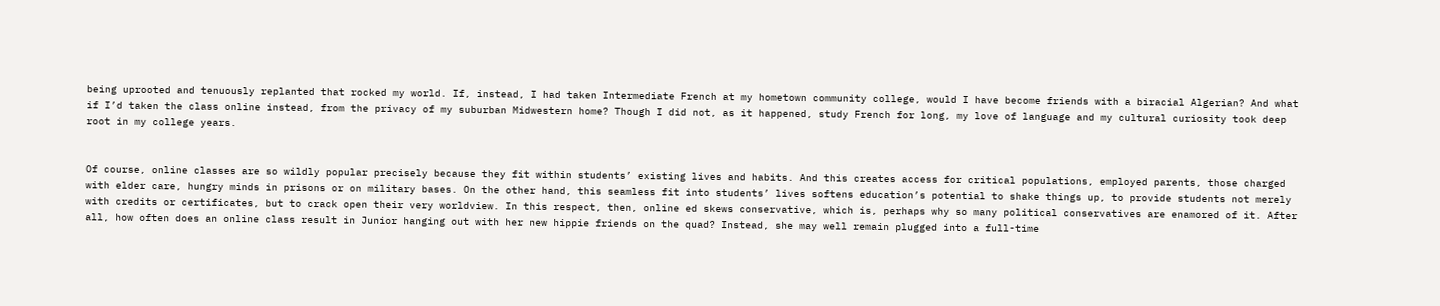being uprooted and tenuously replanted that rocked my world. If, instead, I had taken Intermediate French at my hometown community college, would I have become friends with a biracial Algerian? And what if I’d taken the class online instead, from the privacy of my suburban Midwestern home? Though I did not, as it happened, study French for long, my love of language and my cultural curiosity took deep root in my college years.


Of course, online classes are so wildly popular precisely because they fit within students’ existing lives and habits. And this creates access for critical populations, employed parents, those charged with elder care, hungry minds in prisons or on military bases. On the other hand, this seamless fit into students’ lives softens education’s potential to shake things up, to provide students not merely with credits or certificates, but to crack open their very worldview. In this respect, then, online ed skews conservative, which is, perhaps why so many political conservatives are enamored of it. After all, how often does an online class result in Junior hanging out with her new hippie friends on the quad? Instead, she may well remain plugged into a full-time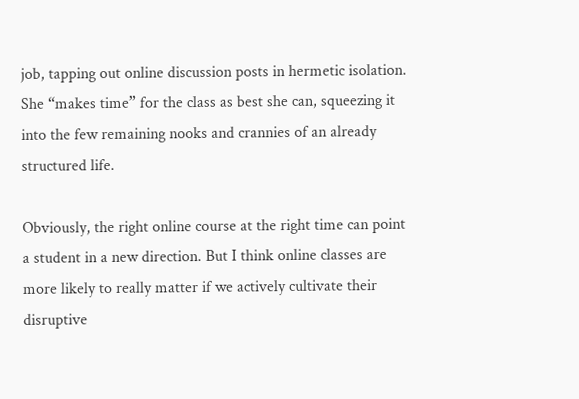job, tapping out online discussion posts in hermetic isolation. She “makes time” for the class as best she can, squeezing it into the few remaining nooks and crannies of an already structured life.

Obviously, the right online course at the right time can point a student in a new direction. But I think online classes are more likely to really matter if we actively cultivate their disruptive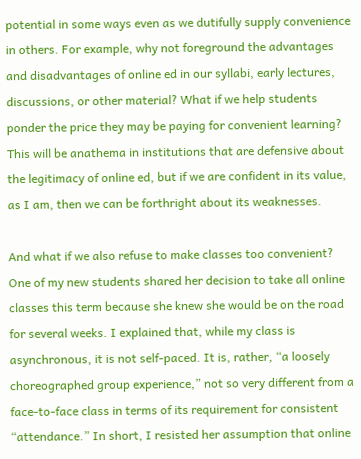potential in some ways even as we dutifully supply convenience in others. For example, why not foreground the advantages and disadvantages of online ed in our syllabi, early lectures, discussions, or other material? What if we help students ponder the price they may be paying for convenient learning? This will be anathema in institutions that are defensive about the legitimacy of online ed, but if we are confident in its value, as I am, then we can be forthright about its weaknesses.

And what if we also refuse to make classes too convenient? One of my new students shared her decision to take all online classes this term because she knew she would be on the road for several weeks. I explained that, while my class is asynchronous, it is not self-paced. It is, rather, “a loosely choreographed group experience,” not so very different from a face-to-face class in terms of its requirement for consistent “attendance.” In short, I resisted her assumption that online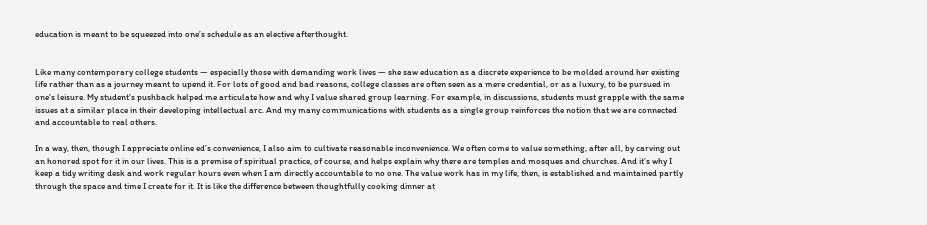education is meant to be squeezed into one’s schedule as an elective afterthought.


Like many contemporary college students — especially those with demanding work lives — she saw education as a discrete experience to be molded around her existing life rather than as a journey meant to upend it. For lots of good and bad reasons, college classes are often seen as a mere credential, or as a luxury, to be pursued in one’s leisure. My student’s pushback helped me articulate how and why I value shared group learning. For example, in discussions, students must grapple with the same issues at a similar place in their developing intellectual arc. And my many communications with students as a single group reinforces the notion that we are connected and accountable to real others.

In a way, then, though I appreciate online ed’s convenience, I also aim to cultivate reasonable inconvenience. We often come to value something, after all, by carving out an honored spot for it in our lives. This is a premise of spiritual practice, of course, and helps explain why there are temples and mosques and churches. And it’s why I keep a tidy writing desk and work regular hours even when I am directly accountable to no one. The value work has in my life, then, is established and maintained partly through the space and time I create for it. It is like the difference between thoughtfully cooking dinner at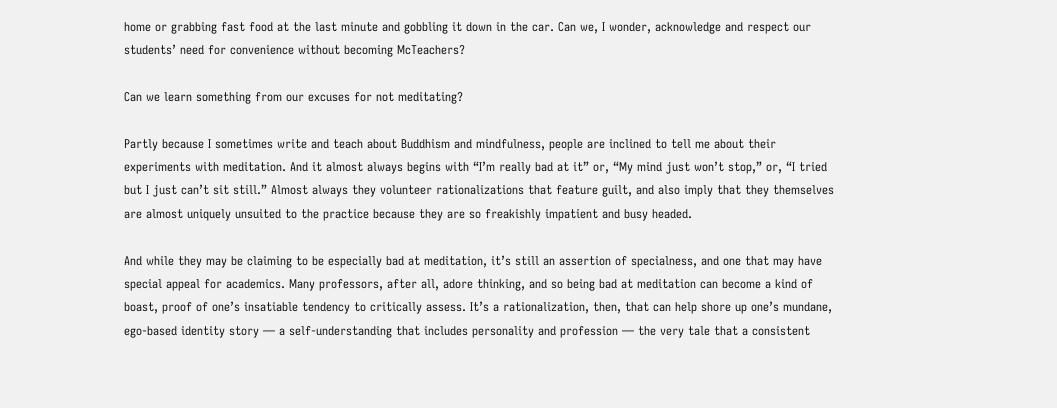home or grabbing fast food at the last minute and gobbling it down in the car. Can we, I wonder, acknowledge and respect our students’ need for convenience without becoming McTeachers?

Can we learn something from our excuses for not meditating?

Partly because I sometimes write and teach about Buddhism and mindfulness, people are inclined to tell me about their experiments with meditation. And it almost always begins with “I’m really bad at it” or, “My mind just won’t stop,” or, “I tried but I just can’t sit still.” Almost always they volunteer rationalizations that feature guilt, and also imply that they themselves are almost uniquely unsuited to the practice because they are so freakishly impatient and busy headed.

And while they may be claiming to be especially bad at meditation, it’s still an assertion of specialness, and one that may have special appeal for academics. Many professors, after all, adore thinking, and so being bad at meditation can become a kind of boast, proof of one’s insatiable tendency to critically assess. It’s a rationalization, then, that can help shore up one’s mundane, ego-based identity story — a self-understanding that includes personality and profession — the very tale that a consistent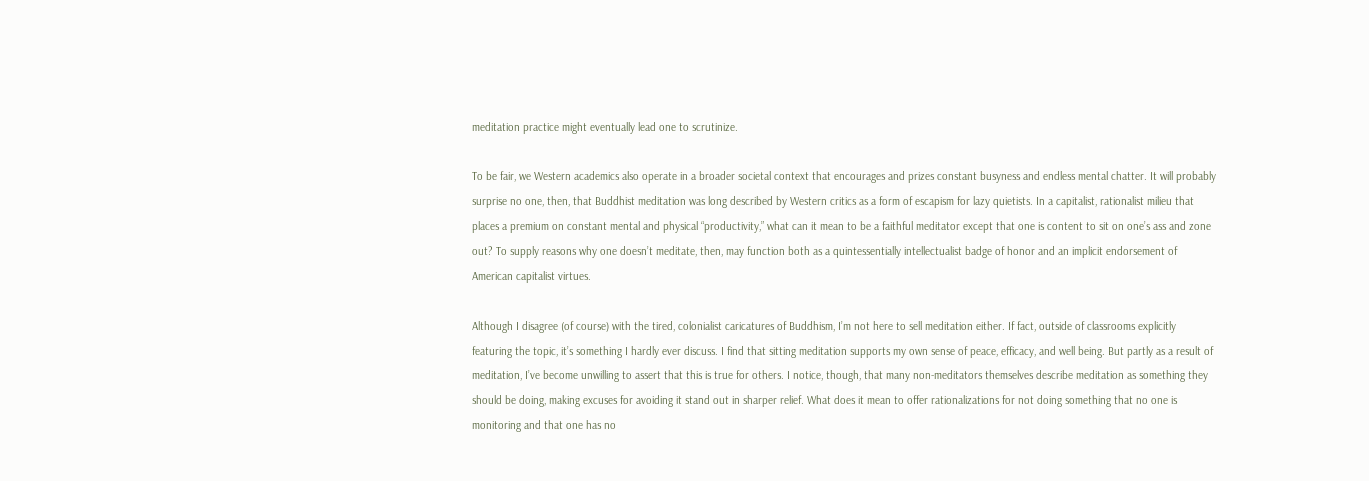meditation practice might eventually lead one to scrutinize.

To be fair, we Western academics also operate in a broader societal context that encourages and prizes constant busyness and endless mental chatter. It will probably surprise no one, then, that Buddhist meditation was long described by Western critics as a form of escapism for lazy quietists. In a capitalist, rationalist milieu that places a premium on constant mental and physical “productivity,” what can it mean to be a faithful meditator except that one is content to sit on one’s ass and zone out? To supply reasons why one doesn’t meditate, then, may function both as a quintessentially intellectualist badge of honor and an implicit endorsement of American capitalist virtues.

Although I disagree (of course) with the tired, colonialist caricatures of Buddhism, I’m not here to sell meditation either. If fact, outside of classrooms explicitly featuring the topic, it’s something I hardly ever discuss. I find that sitting meditation supports my own sense of peace, efficacy, and well being. But partly as a result of meditation, I’ve become unwilling to assert that this is true for others. I notice, though, that many non-meditators themselves describe meditation as something they should be doing, making excuses for avoiding it stand out in sharper relief. What does it mean to offer rationalizations for not doing something that no one is monitoring and that one has no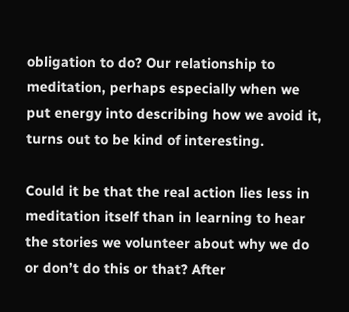obligation to do? Our relationship to meditation, perhaps especially when we put energy into describing how we avoid it, turns out to be kind of interesting.

Could it be that the real action lies less in meditation itself than in learning to hear the stories we volunteer about why we do or don’t do this or that? After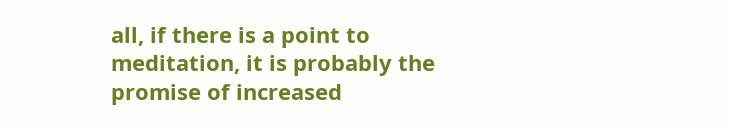all, if there is a point to meditation, it is probably the promise of increased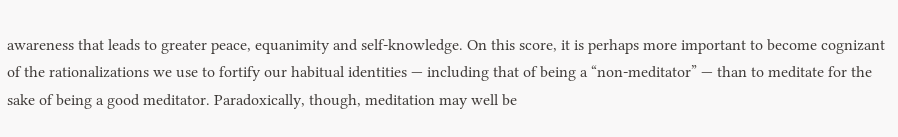awareness that leads to greater peace, equanimity and self-knowledge. On this score, it is perhaps more important to become cognizant of the rationalizations we use to fortify our habitual identities — including that of being a “non-meditator” — than to meditate for the sake of being a good meditator. Paradoxically, though, meditation may well be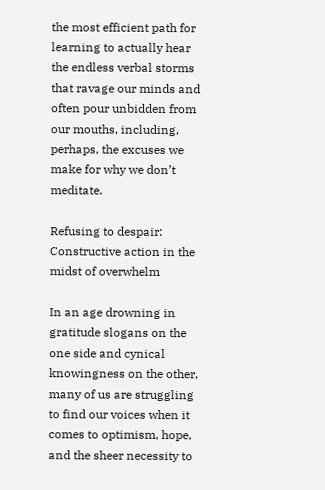the most efficient path for learning to actually hear the endless verbal storms that ravage our minds and often pour unbidden from our mouths, including, perhaps, the excuses we make for why we don’t meditate.

Refusing to despair: Constructive action in the midst of overwhelm

In an age drowning in gratitude slogans on the one side and cynical knowingness on the other, many of us are struggling to find our voices when it comes to optimism, hope, and the sheer necessity to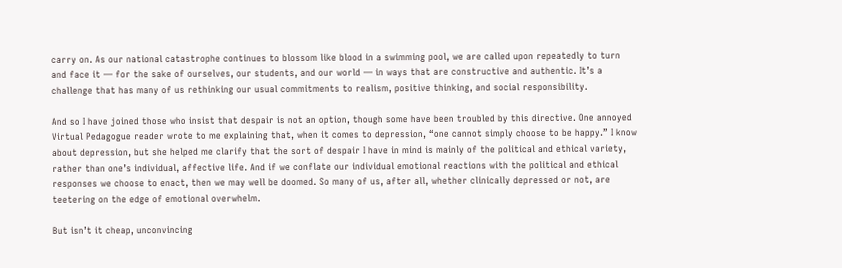carry on. As our national catastrophe continues to blossom like blood in a swimming pool, we are called upon repeatedly to turn and face it — for the sake of ourselves, our students, and our world — in ways that are constructive and authentic. It’s a challenge that has many of us rethinking our usual commitments to realism, positive thinking, and social responsibility.

And so I have joined those who insist that despair is not an option, though some have been troubled by this directive. One annoyed Virtual Pedagogue reader wrote to me explaining that, when it comes to depression, “one cannot simply choose to be happy.” I know about depression, but she helped me clarify that the sort of despair I have in mind is mainly of the political and ethical variety, rather than one’s individual, affective life. And if we conflate our individual emotional reactions with the political and ethical responses we choose to enact, then we may well be doomed. So many of us, after all, whether clinically depressed or not, are teetering on the edge of emotional overwhelm.

But isn’t it cheap, unconvincing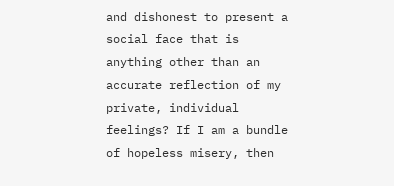and dishonest to present a social face that is anything other than an accurate reflection of my private, individual feelings? If I am a bundle of hopeless misery, then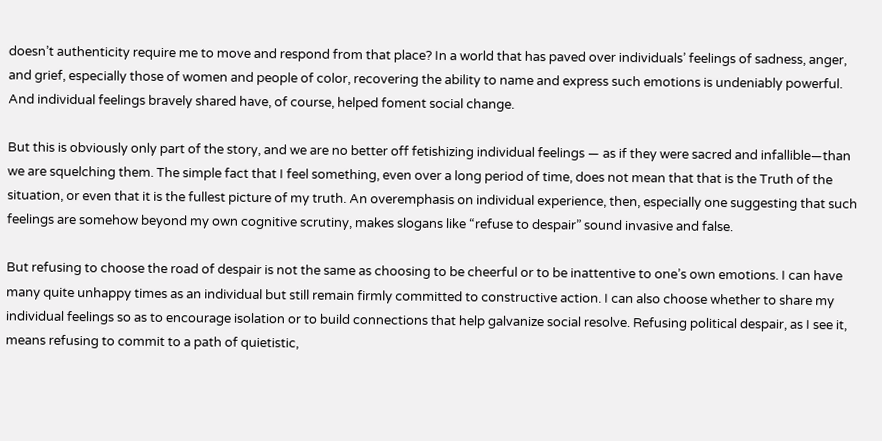doesn’t authenticity require me to move and respond from that place? In a world that has paved over individuals’ feelings of sadness, anger, and grief, especially those of women and people of color, recovering the ability to name and express such emotions is undeniably powerful. And individual feelings bravely shared have, of course, helped foment social change.

But this is obviously only part of the story, and we are no better off fetishizing individual feelings — as if they were sacred and infallible—than we are squelching them. The simple fact that I feel something, even over a long period of time, does not mean that that is the Truth of the situation, or even that it is the fullest picture of my truth. An overemphasis on individual experience, then, especially one suggesting that such feelings are somehow beyond my own cognitive scrutiny, makes slogans like “refuse to despair” sound invasive and false.

But refusing to choose the road of despair is not the same as choosing to be cheerful or to be inattentive to one’s own emotions. I can have many quite unhappy times as an individual but still remain firmly committed to constructive action. I can also choose whether to share my individual feelings so as to encourage isolation or to build connections that help galvanize social resolve. Refusing political despair, as I see it, means refusing to commit to a path of quietistic,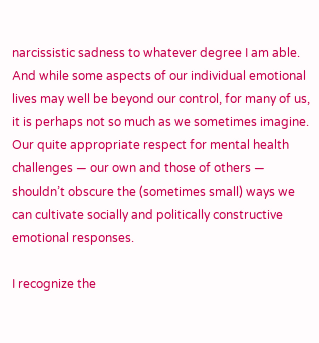narcissistic sadness to whatever degree I am able. And while some aspects of our individual emotional lives may well be beyond our control, for many of us, it is perhaps not so much as we sometimes imagine. Our quite appropriate respect for mental health challenges — our own and those of others — shouldn’t obscure the (sometimes small) ways we can cultivate socially and politically constructive emotional responses.

I recognize the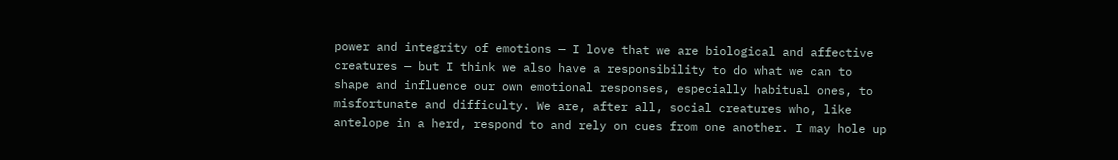power and integrity of emotions — I love that we are biological and affective creatures — but I think we also have a responsibility to do what we can to shape and influence our own emotional responses, especially habitual ones, to misfortunate and difficulty. We are, after all, social creatures who, like antelope in a herd, respond to and rely on cues from one another. I may hole up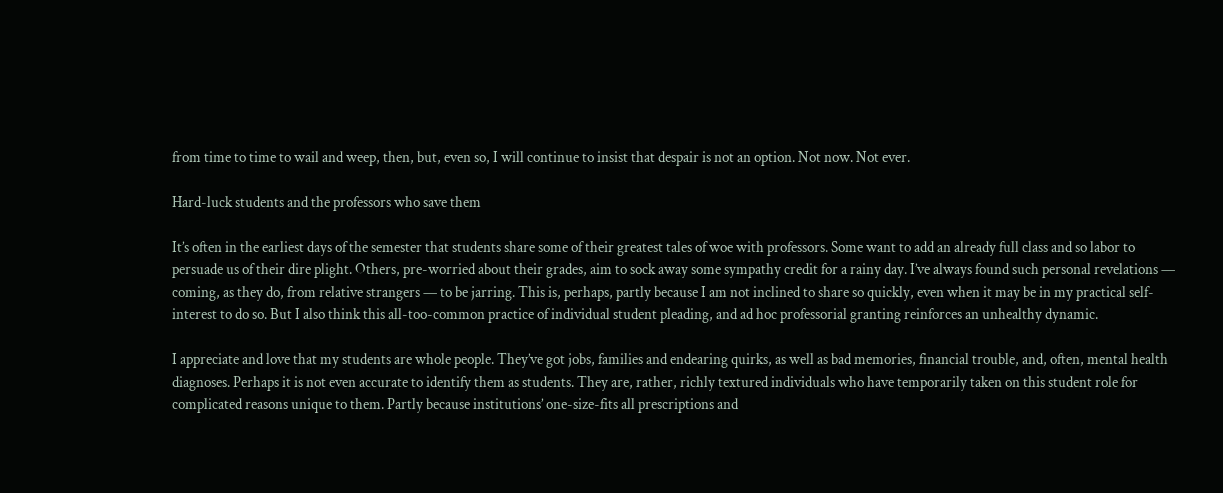from time to time to wail and weep, then, but, even so, I will continue to insist that despair is not an option. Not now. Not ever.

Hard-luck students and the professors who save them

It’s often in the earliest days of the semester that students share some of their greatest tales of woe with professors. Some want to add an already full class and so labor to persuade us of their dire plight. Others, pre-worried about their grades, aim to sock away some sympathy credit for a rainy day. I’ve always found such personal revelations — coming, as they do, from relative strangers — to be jarring. This is, perhaps, partly because I am not inclined to share so quickly, even when it may be in my practical self-interest to do so. But I also think this all-too-common practice of individual student pleading, and ad hoc professorial granting reinforces an unhealthy dynamic.

I appreciate and love that my students are whole people. They’ve got jobs, families and endearing quirks, as well as bad memories, financial trouble, and, often, mental health diagnoses. Perhaps it is not even accurate to identify them as students. They are, rather, richly textured individuals who have temporarily taken on this student role for complicated reasons unique to them. Partly because institutions’ one-size-fits all prescriptions and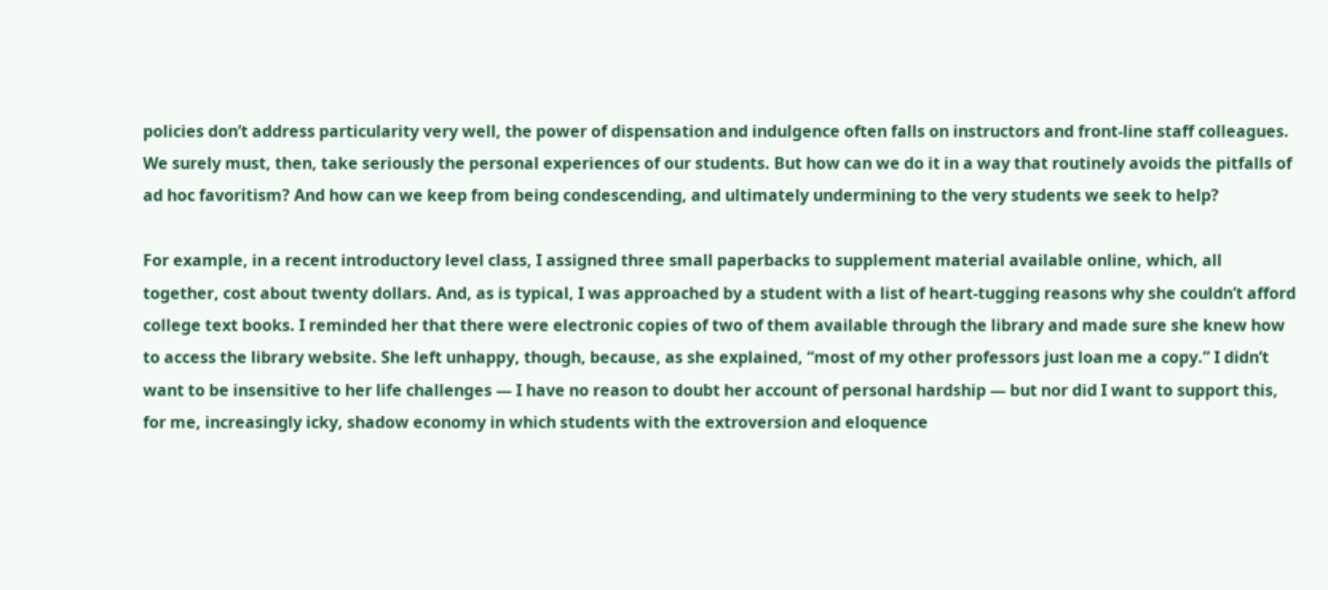policies don’t address particularity very well, the power of dispensation and indulgence often falls on instructors and front-line staff colleagues. We surely must, then, take seriously the personal experiences of our students. But how can we do it in a way that routinely avoids the pitfalls of ad hoc favoritism? And how can we keep from being condescending, and ultimately undermining to the very students we seek to help?

For example, in a recent introductory level class, I assigned three small paperbacks to supplement material available online, which, all together, cost about twenty dollars. And, as is typical, I was approached by a student with a list of heart-tugging reasons why she couldn’t afford college text books. I reminded her that there were electronic copies of two of them available through the library and made sure she knew how to access the library website. She left unhappy, though, because, as she explained, “most of my other professors just loan me a copy.” I didn’t want to be insensitive to her life challenges — I have no reason to doubt her account of personal hardship — but nor did I want to support this, for me, increasingly icky, shadow economy in which students with the extroversion and eloquence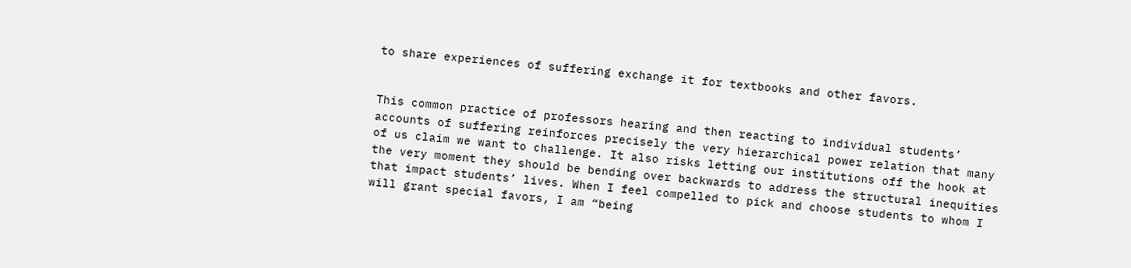to share experiences of suffering exchange it for textbooks and other favors.


This common practice of professors hearing and then reacting to individual students’ accounts of suffering reinforces precisely the very hierarchical power relation that many of us claim we want to challenge. It also risks letting our institutions off the hook at the very moment they should be bending over backwards to address the structural inequities that impact students’ lives. When I feel compelled to pick and choose students to whom I will grant special favors, I am “being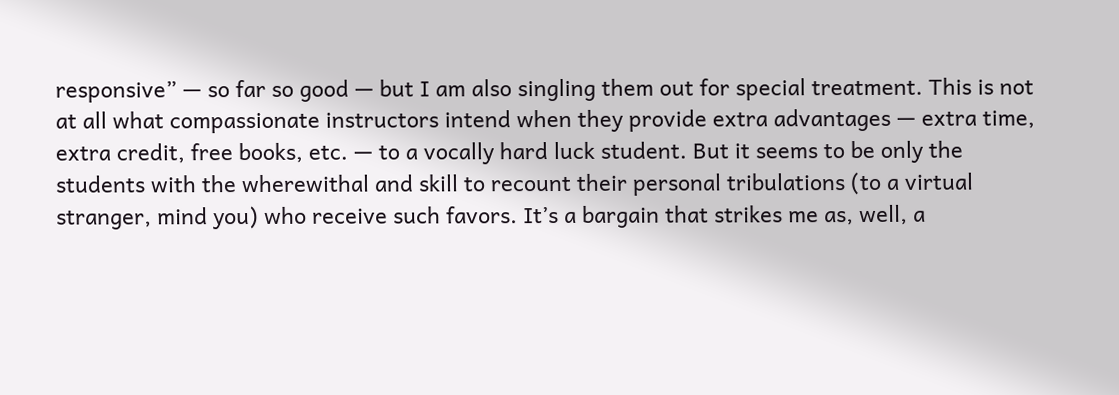responsive” — so far so good — but I am also singling them out for special treatment. This is not at all what compassionate instructors intend when they provide extra advantages — extra time, extra credit, free books, etc. — to a vocally hard luck student. But it seems to be only the students with the wherewithal and skill to recount their personal tribulations (to a virtual stranger, mind you) who receive such favors. It’s a bargain that strikes me as, well, a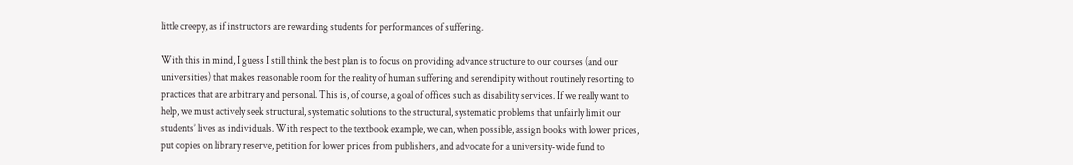little creepy, as if instructors are rewarding students for performances of suffering.

With this in mind, I guess I still think the best plan is to focus on providing advance structure to our courses (and our universities) that makes reasonable room for the reality of human suffering and serendipity without routinely resorting to practices that are arbitrary and personal. This is, of course, a goal of offices such as disability services. If we really want to help, we must actively seek structural, systematic solutions to the structural, systematic problems that unfairly limit our students’ lives as individuals. With respect to the textbook example, we can, when possible, assign books with lower prices, put copies on library reserve, petition for lower prices from publishers, and advocate for a university-wide fund to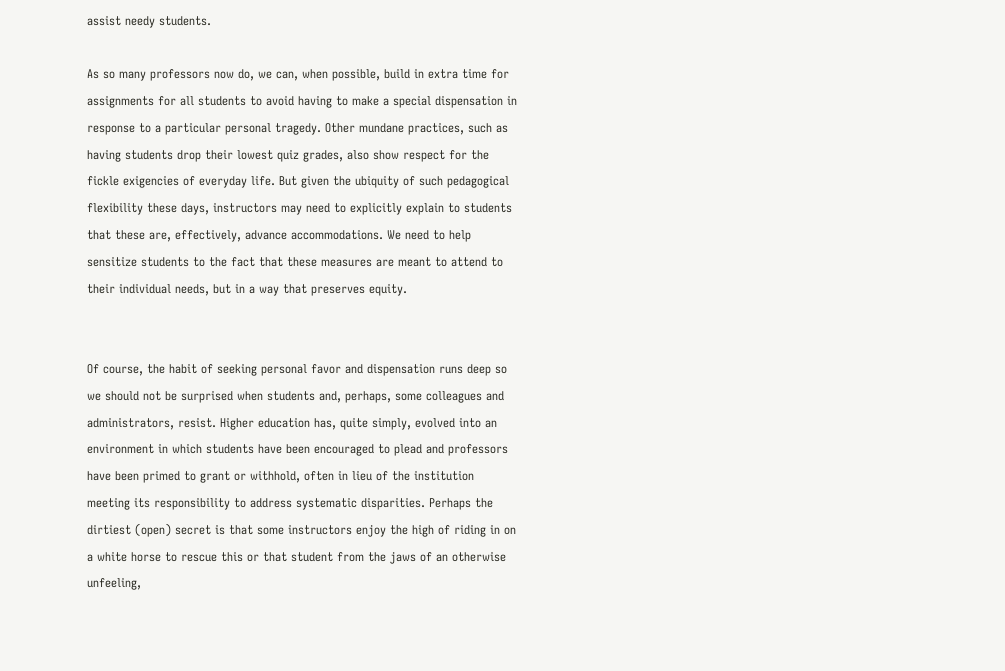assist needy students.

As so many professors now do, we can, when possible, build in extra time for assignments for all students to avoid having to make a special dispensation in response to a particular personal tragedy. Other mundane practices, such as having students drop their lowest quiz grades, also show respect for the fickle exigencies of everyday life. But given the ubiquity of such pedagogical flexibility these days, instructors may need to explicitly explain to students that these are, effectively, advance accommodations. We need to help sensitize students to the fact that these measures are meant to attend to their individual needs, but in a way that preserves equity.


Of course, the habit of seeking personal favor and dispensation runs deep so we should not be surprised when students and, perhaps, some colleagues and administrators, resist. Higher education has, quite simply, evolved into an environment in which students have been encouraged to plead and professors have been primed to grant or withhold, often in lieu of the institution meeting its responsibility to address systematic disparities. Perhaps the dirtiest (open) secret is that some instructors enjoy the high of riding in on a white horse to rescue this or that student from the jaws of an otherwise unfeeling,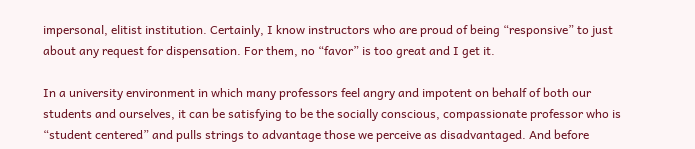impersonal, elitist institution. Certainly, I know instructors who are proud of being “responsive” to just about any request for dispensation. For them, no “favor” is too great and I get it.

In a university environment in which many professors feel angry and impotent on behalf of both our students and ourselves, it can be satisfying to be the socially conscious, compassionate professor who is “student centered” and pulls strings to advantage those we perceive as disadvantaged. And before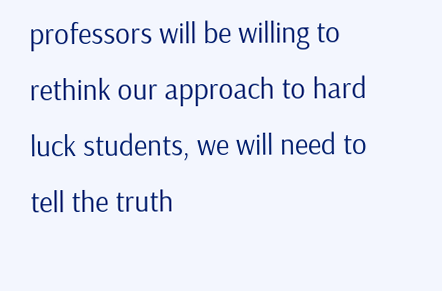professors will be willing to rethink our approach to hard luck students, we will need to tell the truth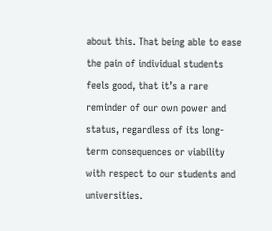about this. That being able to ease the pain of individual students feels good, that it’s a rare reminder of our own power and status, regardless of its long-term consequences or viability with respect to our students and universities.